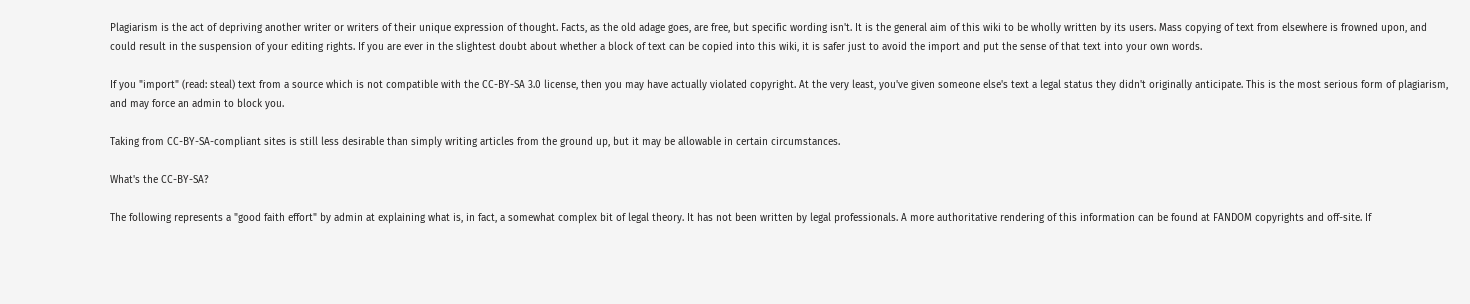Plagiarism is the act of depriving another writer or writers of their unique expression of thought. Facts, as the old adage goes, are free, but specific wording isn't. It is the general aim of this wiki to be wholly written by its users. Mass copying of text from elsewhere is frowned upon, and could result in the suspension of your editing rights. If you are ever in the slightest doubt about whether a block of text can be copied into this wiki, it is safer just to avoid the import and put the sense of that text into your own words.

If you "import" (read: steal) text from a source which is not compatible with the CC-BY-SA 3.0 license, then you may have actually violated copyright. At the very least, you've given someone else's text a legal status they didn't originally anticipate. This is the most serious form of plagiarism, and may force an admin to block you.

Taking from CC-BY-SA-compliant sites is still less desirable than simply writing articles from the ground up, but it may be allowable in certain circumstances.

What's the CC-BY-SA?

The following represents a "good faith effort" by admin at explaining what is, in fact, a somewhat complex bit of legal theory. It has not been written by legal professionals. A more authoritative rendering of this information can be found at FANDOM copyrights and off-site. If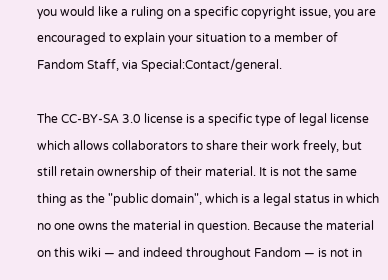you would like a ruling on a specific copyright issue, you are encouraged to explain your situation to a member of Fandom Staff, via Special:Contact/general.

The CC-BY-SA 3.0 license is a specific type of legal license which allows collaborators to share their work freely, but still retain ownership of their material. It is not the same thing as the "public domain", which is a legal status in which no one owns the material in question. Because the material on this wiki — and indeed throughout Fandom — is not in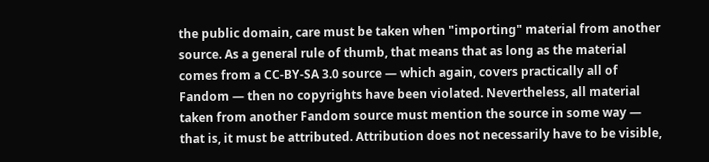the public domain, care must be taken when "importing" material from another source. As a general rule of thumb, that means that as long as the material comes from a CC-BY-SA 3.0 source — which again, covers practically all of Fandom — then no copyrights have been violated. Nevertheless, all material taken from another Fandom source must mention the source in some way — that is, it must be attributed. Attribution does not necessarily have to be visible,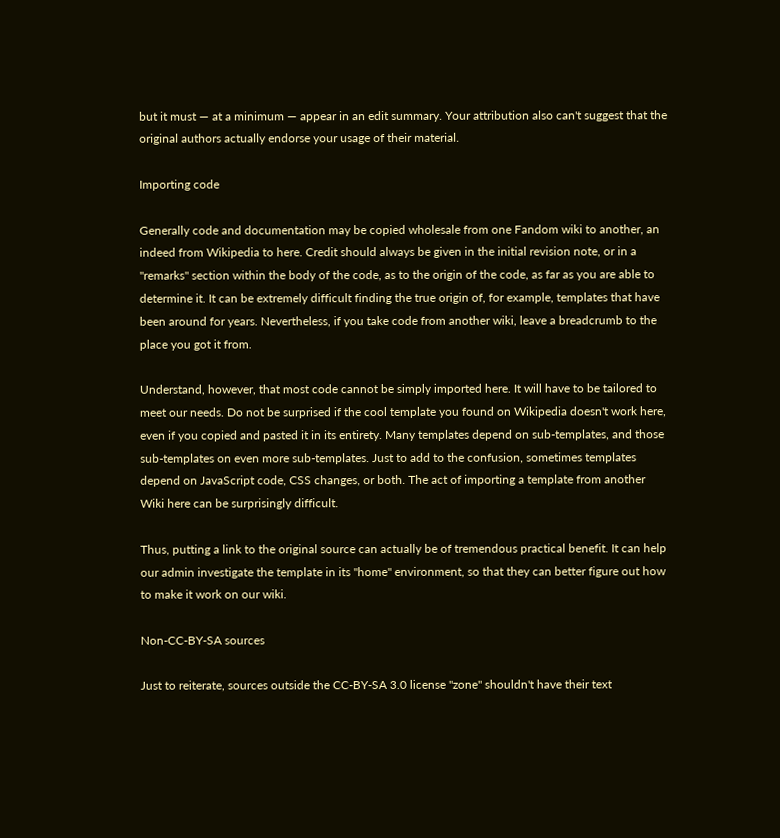but it must — at a minimum — appear in an edit summary. Your attribution also can't suggest that the original authors actually endorse your usage of their material.

Importing code

Generally code and documentation may be copied wholesale from one Fandom wiki to another, an indeed from Wikipedia to here. Credit should always be given in the initial revision note, or in a "remarks" section within the body of the code, as to the origin of the code, as far as you are able to determine it. It can be extremely difficult finding the true origin of, for example, templates that have been around for years. Nevertheless, if you take code from another wiki, leave a breadcrumb to the place you got it from.

Understand, however, that most code cannot be simply imported here. It will have to be tailored to meet our needs. Do not be surprised if the cool template you found on Wikipedia doesn't work here, even if you copied and pasted it in its entirety. Many templates depend on sub-templates, and those sub-templates on even more sub-templates. Just to add to the confusion, sometimes templates depend on JavaScript code, CSS changes, or both. The act of importing a template from another Wiki here can be surprisingly difficult.

Thus, putting a link to the original source can actually be of tremendous practical benefit. It can help our admin investigate the template in its "home" environment, so that they can better figure out how to make it work on our wiki.

Non-CC-BY-SA sources

Just to reiterate, sources outside the CC-BY-SA 3.0 license "zone" shouldn't have their text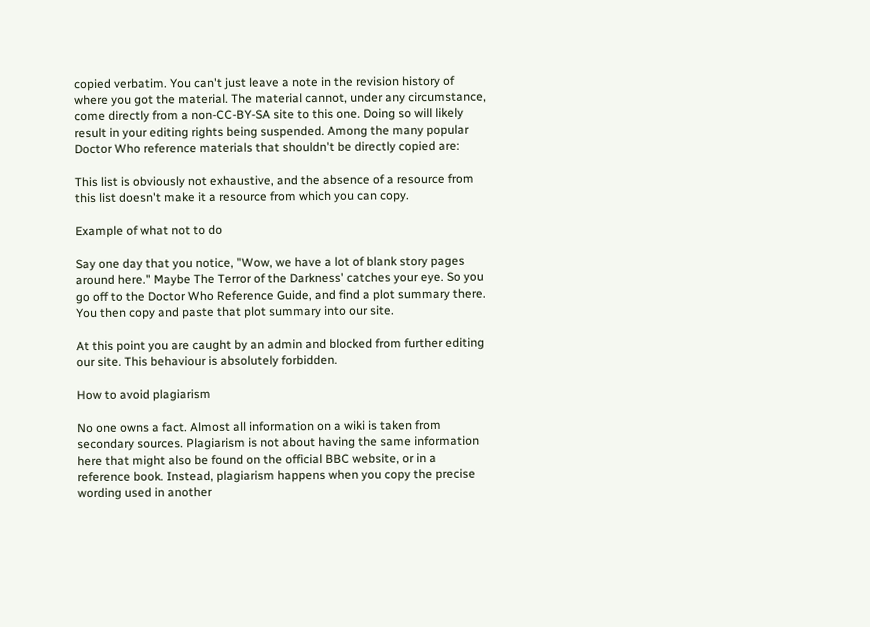copied verbatim. You can't just leave a note in the revision history of where you got the material. The material cannot, under any circumstance, come directly from a non-CC-BY-SA site to this one. Doing so will likely result in your editing rights being suspended. Among the many popular Doctor Who reference materials that shouldn't be directly copied are:

This list is obviously not exhaustive, and the absence of a resource from this list doesn't make it a resource from which you can copy.

Example of what not to do

Say one day that you notice, "Wow, we have a lot of blank story pages around here." Maybe The Terror of the Darkness' catches your eye. So you go off to the Doctor Who Reference Guide, and find a plot summary there. You then copy and paste that plot summary into our site.

At this point you are caught by an admin and blocked from further editing our site. This behaviour is absolutely forbidden.

How to avoid plagiarism

No one owns a fact. Almost all information on a wiki is taken from secondary sources. Plagiarism is not about having the same information here that might also be found on the official BBC website, or in a reference book. Instead, plagiarism happens when you copy the precise wording used in another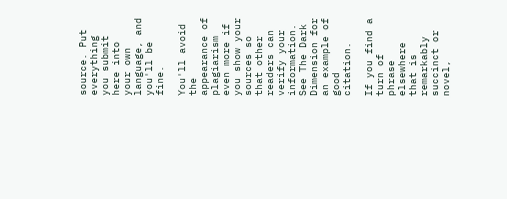source. Put everything you submit here into your own language, and you'll be fine.

You'll avoid the appearance of plagiarism even more if you show your sources so that other readers can verify your information. See The Dark Dimension for an example of good citation.

If you find a turn of phrase elsewhere that is remarkably succinct or novel,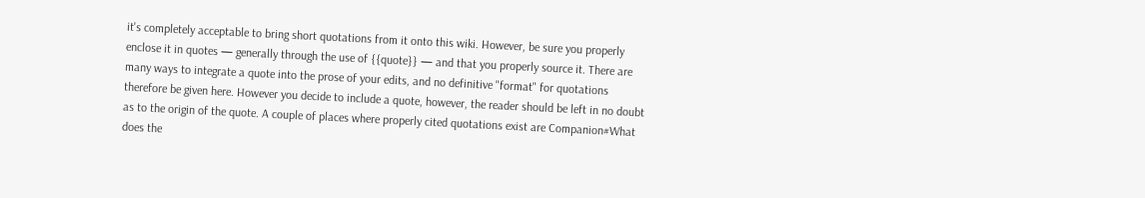it's completely acceptable to bring short quotations from it onto this wiki. However, be sure you properly enclose it in quotes — generally through the use of {{quote}} — and that you properly source it. There are many ways to integrate a quote into the prose of your edits, and no definitive "format" for quotations therefore be given here. However you decide to include a quote, however, the reader should be left in no doubt as to the origin of the quote. A couple of places where properly cited quotations exist are Companion#What does the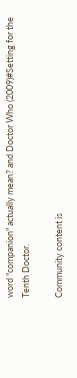word "companion" actually mean? and Doctor Who (2009)#Setting for the Tenth Doctor.

Community content is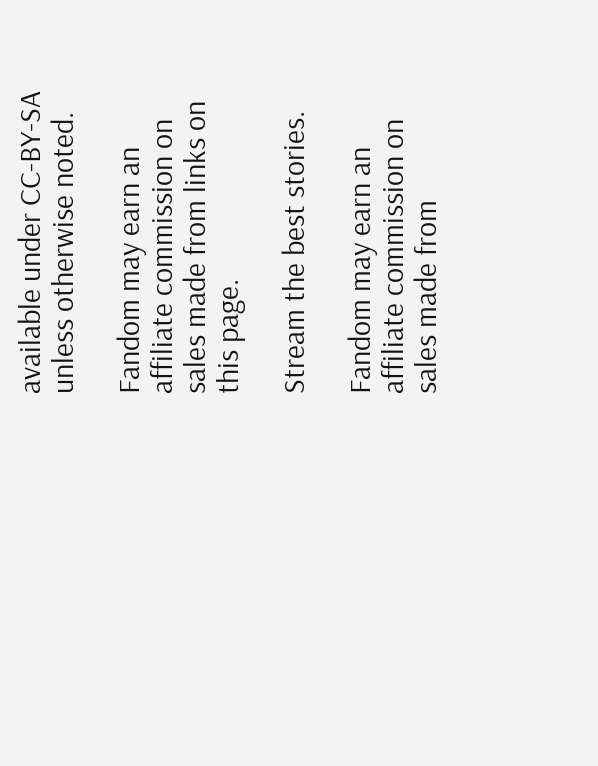available under CC-BY-SA unless otherwise noted.

Fandom may earn an affiliate commission on sales made from links on this page.

Stream the best stories.

Fandom may earn an affiliate commission on sales made from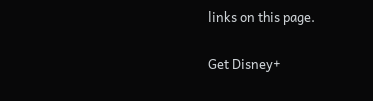links on this page.

Get Disney+